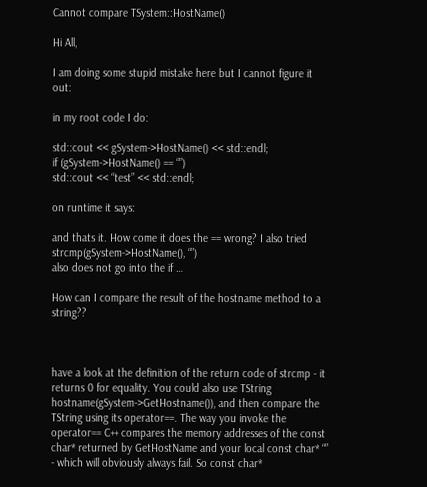Cannot compare TSystem::HostName()

Hi All,

I am doing some stupid mistake here but I cannot figure it out:

in my root code I do:

std::cout << gSystem->HostName() << std::endl;
if (gSystem->HostName() == “”)
std::cout << “test” << std::endl;

on runtime it says:

and thats it. How come it does the == wrong? I also tried
strcmp(gSystem->HostName(), “”)
also does not go into the if …

How can I compare the result of the hostname method to a string??



have a look at the definition of the return code of strcmp - it returns 0 for equality. You could also use TString hostname(gSystem->GetHostname()), and then compare the TString using its operator==. The way you invoke the operator== C++ compares the memory addresses of the const char* returned by GetHostName and your local const char* “” - which will obviously always fail. So const char*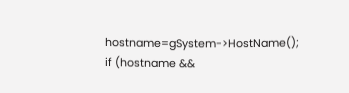hostname=gSystem->HostName(); if (hostname &&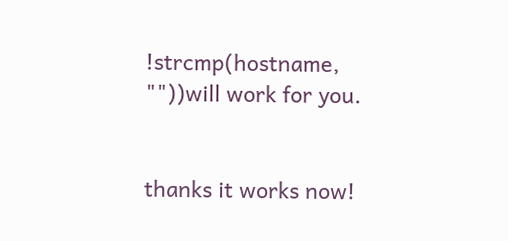!strcmp(hostname, ""))will work for you.


thanks it works now!